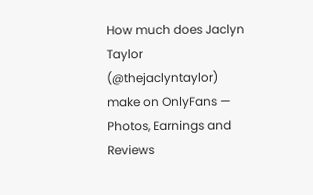How much does Jaclyn Taylor (@thejaclyntaylor) make on OnlyFans — Photos, Earnings and Reviews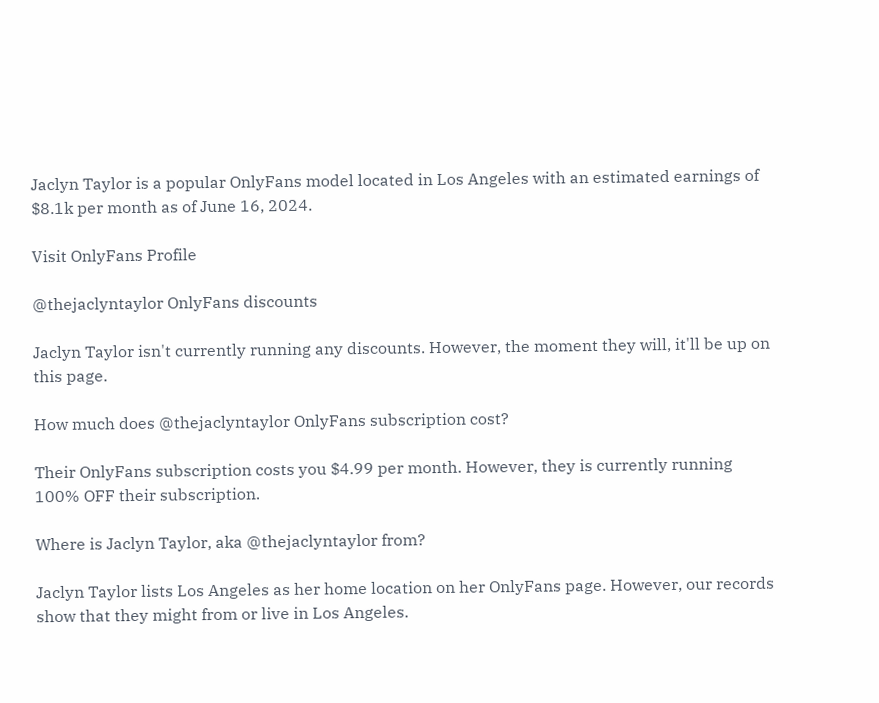Jaclyn Taylor is a popular OnlyFans model located in Los Angeles with an estimated earnings of $8.1k per month as of June 16, 2024.

Visit OnlyFans Profile

@thejaclyntaylor OnlyFans discounts

Jaclyn Taylor isn't currently running any discounts. However, the moment they will, it'll be up on this page.

How much does @thejaclyntaylor OnlyFans subscription cost?

Their OnlyFans subscription costs you $4.99 per month. However, they is currently running 100% OFF their subscription.

Where is Jaclyn Taylor, aka @thejaclyntaylor from?

Jaclyn Taylor lists Los Angeles as her home location on her OnlyFans page. However, our records show that they might from or live in Los Angeles.